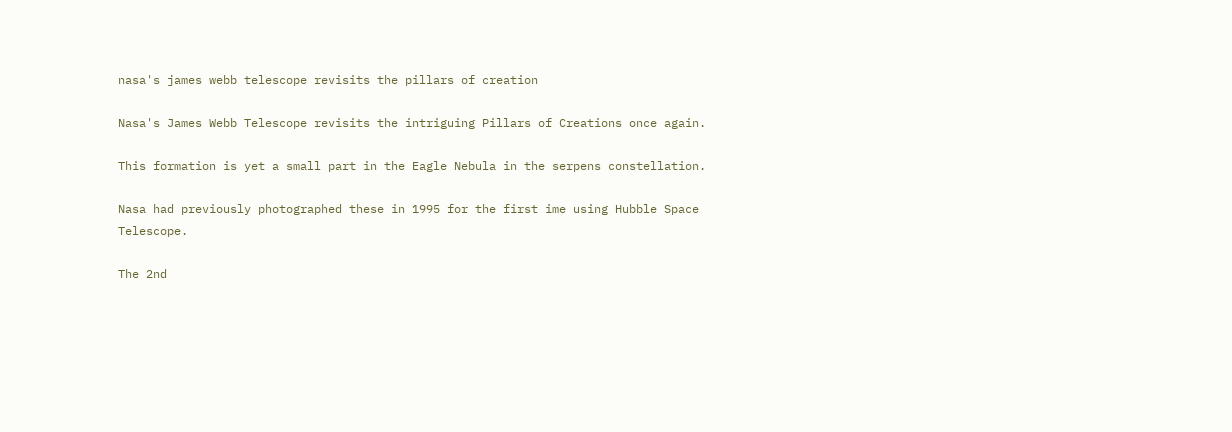nasa's james webb telescope revisits the pillars of creation

Nasa's James Webb Telescope revisits the intriguing Pillars of Creations once again.

This formation is yet a small part in the Eagle Nebula in the serpens constellation.

Nasa had previously photographed these in 1995 for the first ime using Hubble Space Telescope.

The 2nd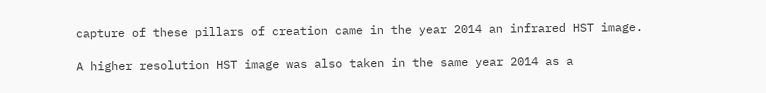capture of these pillars of creation came in the year 2014 an infrared HST image.

A higher resolution HST image was also taken in the same year 2014 as a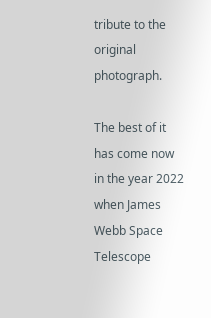tribute to the original photograph.

The best of it has come now in the year 2022 when James Webb Space Telescope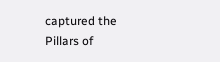captured the Pillars of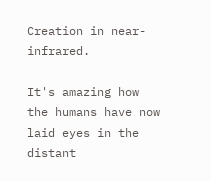Creation in near-infrared.

It's amazing how the humans have now laid eyes in the distant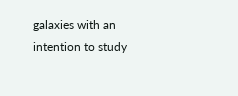galaxies with an intention to study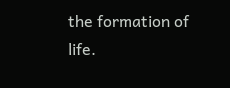the formation of life.